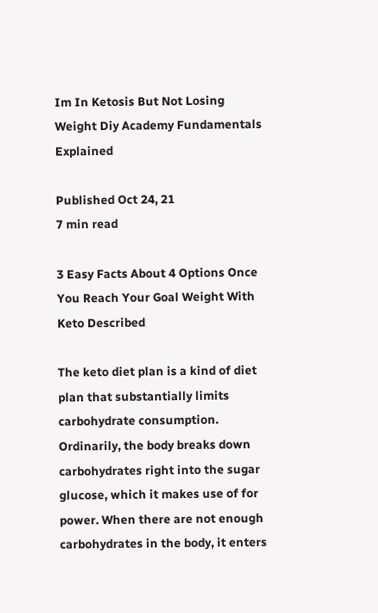Im In Ketosis But Not Losing Weight Diy Academy Fundamentals Explained

Published Oct 24, 21
7 min read

3 Easy Facts About 4 Options Once You Reach Your Goal Weight With Keto Described

The keto diet plan is a kind of diet plan that substantially limits carbohydrate consumption. Ordinarily, the body breaks down carbohydrates right into the sugar glucose, which it makes use of for power. When there are not enough carbohydrates in the body, it enters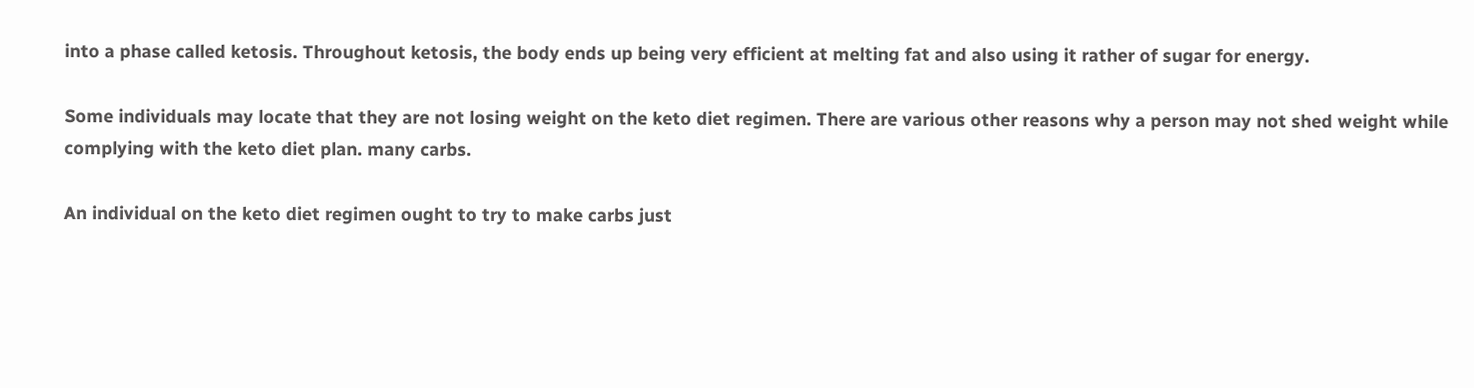into a phase called ketosis. Throughout ketosis, the body ends up being very efficient at melting fat and also using it rather of sugar for energy.

Some individuals may locate that they are not losing weight on the keto diet regimen. There are various other reasons why a person may not shed weight while complying with the keto diet plan. many carbs.

An individual on the keto diet regimen ought to try to make carbs just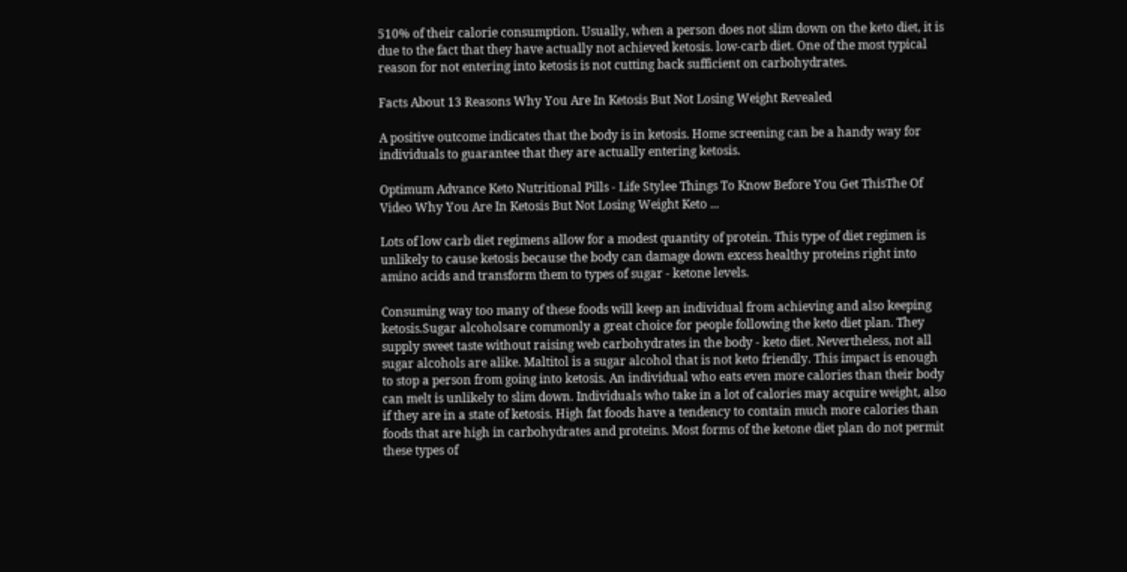510% of their calorie consumption. Usually, when a person does not slim down on the keto diet, it is due to the fact that they have actually not achieved ketosis. low-carb diet. One of the most typical reason for not entering into ketosis is not cutting back sufficient on carbohydrates.

Facts About 13 Reasons Why You Are In Ketosis But Not Losing Weight Revealed

A positive outcome indicates that the body is in ketosis. Home screening can be a handy way for individuals to guarantee that they are actually entering ketosis.

Optimum Advance Keto Nutritional Pills - Life Stylee Things To Know Before You Get ThisThe Of Video Why You Are In Ketosis But Not Losing Weight Keto ...

Lots of low carb diet regimens allow for a modest quantity of protein. This type of diet regimen is unlikely to cause ketosis because the body can damage down excess healthy proteins right into amino acids and transform them to types of sugar - ketone levels.

Consuming way too many of these foods will keep an individual from achieving and also keeping ketosis.Sugar alcoholsare commonly a great choice for people following the keto diet plan. They supply sweet taste without raising web carbohydrates in the body - keto diet. Nevertheless, not all sugar alcohols are alike. Maltitol is a sugar alcohol that is not keto friendly. This impact is enough to stop a person from going into ketosis. An individual who eats even more calories than their body can melt is unlikely to slim down. Individuals who take in a lot of calories may acquire weight, also if they are in a state of ketosis. High fat foods have a tendency to contain much more calories than foods that are high in carbohydrates and proteins. Most forms of the ketone diet plan do not permit these types of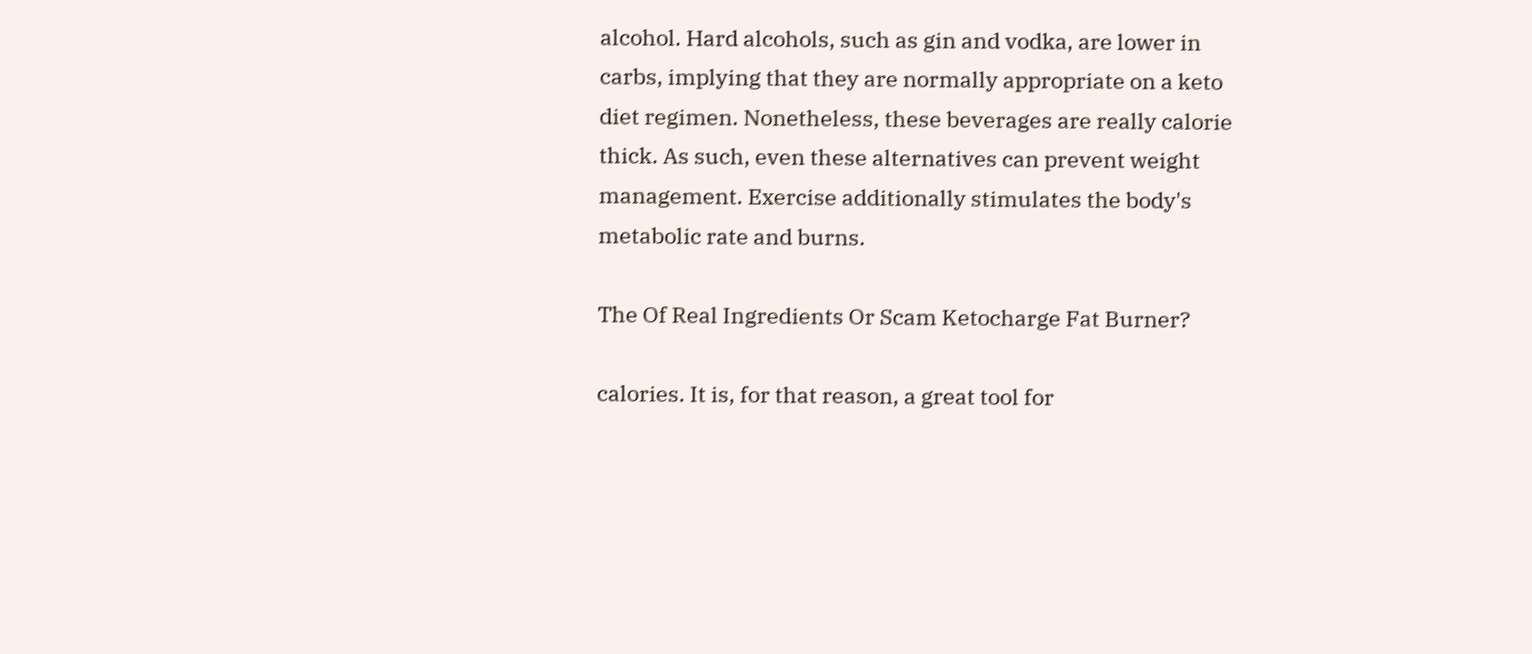alcohol. Hard alcohols, such as gin and vodka, are lower in carbs, implying that they are normally appropriate on a keto diet regimen. Nonetheless, these beverages are really calorie thick. As such, even these alternatives can prevent weight management. Exercise additionally stimulates the body's metabolic rate and burns.

The Of Real Ingredients Or Scam Ketocharge Fat Burner?

calories. It is, for that reason, a great tool for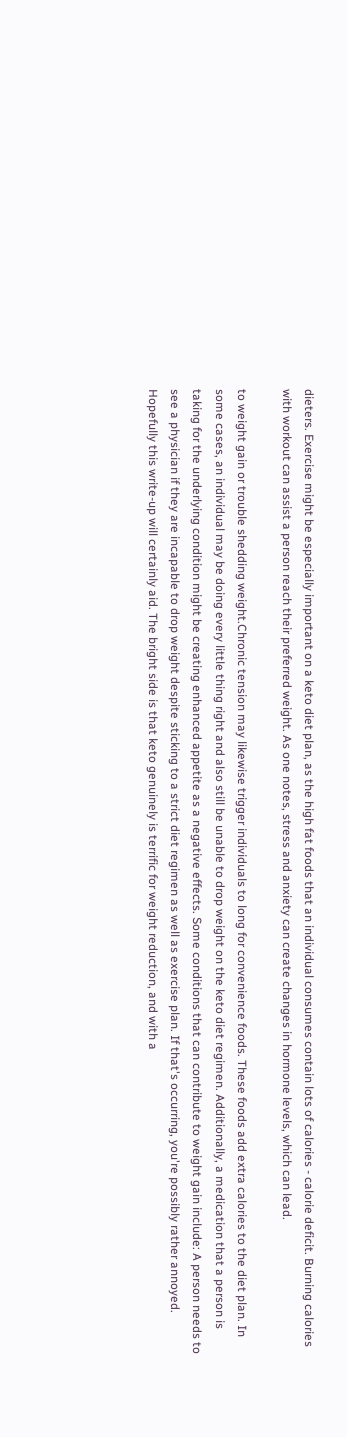dieters. Exercise might be especially important on a keto diet plan, as the high fat foods that an individual consumes contain lots of calories - calorie deficit. Burning calories with workout can assist a person reach their preferred weight. As one notes, stress and anxiety can create changes in hormone levels, which can lead.

to weight gain or trouble shedding weight.Chronic tension may likewise trigger individuals to long for convenience foods. These foods add extra calories to the diet plan. In some cases, an individual may be doing every little thing right and also still be unable to drop weight on the keto diet regimen. Additionally, a medication that a person is taking for the underlying condition might be creating enhanced appetite as a negative effects. Some conditions that can contribute to weight gain include: A person needs to see a physician if they are incapable to drop weight despite sticking to a strict diet regimen as well as exercise plan. If that's occurring, you're possibly rather annoyed. Hopefully this write-up will certainly aid. The bright side is that keto genuinely is terrific for weight reduction, and with a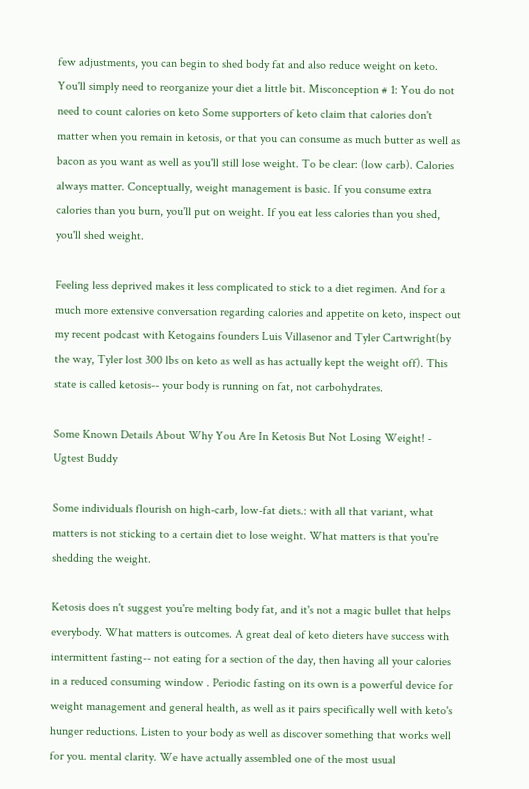few adjustments, you can begin to shed body fat and also reduce weight on keto. You'll simply need to reorganize your diet a little bit. Misconception # 1: You do not need to count calories on keto Some supporters of keto claim that calories don't matter when you remain in ketosis, or that you can consume as much butter as well as bacon as you want as well as you'll still lose weight. To be clear: (low carb). Calories always matter. Conceptually, weight management is basic. If you consume extra calories than you burn, you'll put on weight. If you eat less calories than you shed, you'll shed weight.

Feeling less deprived makes it less complicated to stick to a diet regimen. And for a much more extensive conversation regarding calories and appetite on keto, inspect out my recent podcast with Ketogains founders Luis Villasenor and Tyler Cartwright(by the way, Tyler lost 300 lbs on keto as well as has actually kept the weight off). This state is called ketosis-- your body is running on fat, not carbohydrates.

Some Known Details About Why You Are In Ketosis But Not Losing Weight! - Ugtest Buddy

Some individuals flourish on high-carb, low-fat diets.: with all that variant, what matters is not sticking to a certain diet to lose weight. What matters is that you're shedding the weight.

Ketosis does n't suggest you're melting body fat, and it's not a magic bullet that helps everybody. What matters is outcomes. A great deal of keto dieters have success with intermittent fasting-- not eating for a section of the day, then having all your calories in a reduced consuming window . Periodic fasting on its own is a powerful device for weight management and general health, as well as it pairs specifically well with keto's hunger reductions. Listen to your body as well as discover something that works well for you. mental clarity. We have actually assembled one of the most usual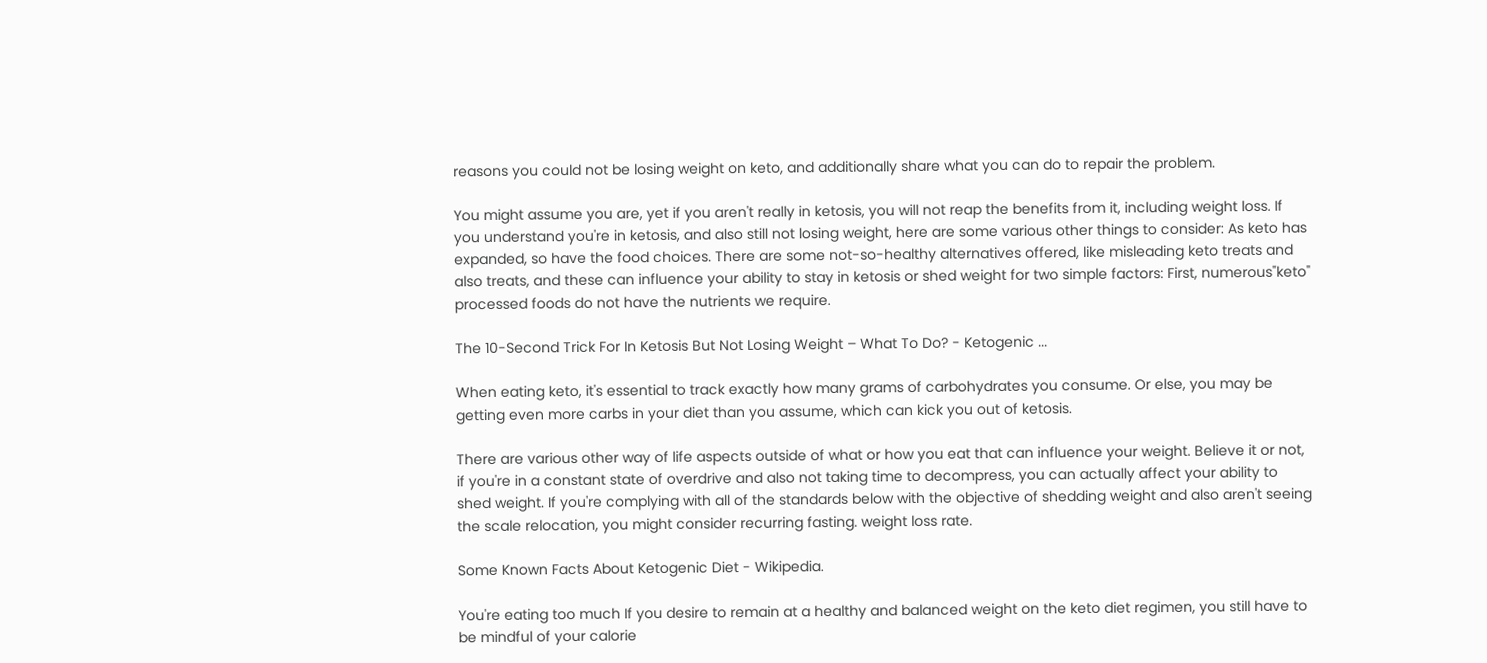reasons you could not be losing weight on keto, and additionally share what you can do to repair the problem.

You might assume you are, yet if you aren't really in ketosis, you will not reap the benefits from it, including weight loss. If you understand you're in ketosis, and also still not losing weight, here are some various other things to consider: As keto has expanded, so have the food choices. There are some not-so-healthy alternatives offered, like misleading keto treats and also treats, and these can influence your ability to stay in ketosis or shed weight for two simple factors: First, numerous"keto" processed foods do not have the nutrients we require.

The 10-Second Trick For In Ketosis But Not Losing Weight – What To Do? - Ketogenic ...

When eating keto, it's essential to track exactly how many grams of carbohydrates you consume. Or else, you may be getting even more carbs in your diet than you assume, which can kick you out of ketosis.

There are various other way of life aspects outside of what or how you eat that can influence your weight. Believe it or not, if you're in a constant state of overdrive and also not taking time to decompress, you can actually affect your ability to shed weight. If you're complying with all of the standards below with the objective of shedding weight and also aren't seeing the scale relocation, you might consider recurring fasting. weight loss rate.

Some Known Facts About Ketogenic Diet - Wikipedia.

You're eating too much If you desire to remain at a healthy and balanced weight on the keto diet regimen, you still have to be mindful of your calorie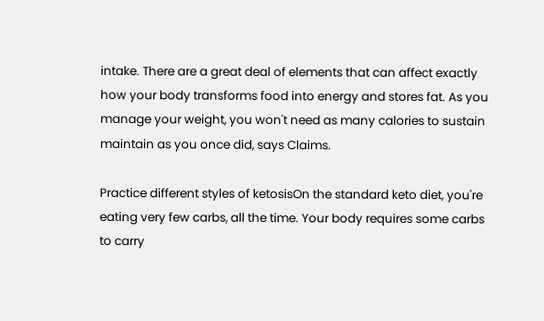intake. There are a great deal of elements that can affect exactly how your body transforms food into energy and stores fat. As you manage your weight, you won't need as many calories to sustain maintain as you once did, says Claims.

Practice different styles of ketosisOn the standard keto diet, you're eating very few carbs, all the time. Your body requires some carbs to carry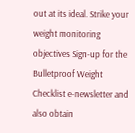out at its ideal. Strike your weight monitoring objectives Sign-up for the Bulletproof Weight Checklist e-newsletter and also obtain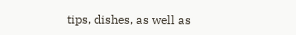tips, dishes, as well as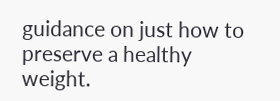guidance on just how to preserve a healthy weight.